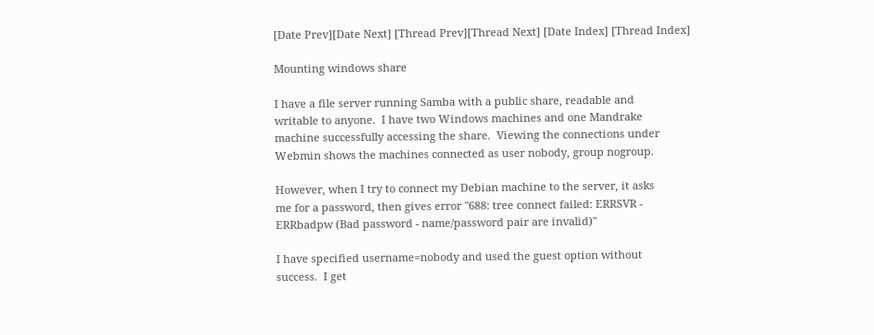[Date Prev][Date Next] [Thread Prev][Thread Next] [Date Index] [Thread Index]

Mounting windows share

I have a file server running Samba with a public share, readable and
writable to anyone.  I have two Windows machines and one Mandrake
machine successfully accessing the share.  Viewing the connections under
Webmin shows the machines connected as user nobody, group nogroup.

However, when I try to connect my Debian machine to the server, it asks
me for a password, then gives error "688: tree connect failed: ERRSVR -
ERRbadpw (Bad password - name/password pair are invalid)"

I have specified username=nobody and used the guest option without
success.  I get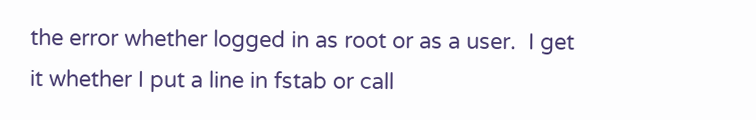the error whether logged in as root or as a user.  I get
it whether I put a line in fstab or call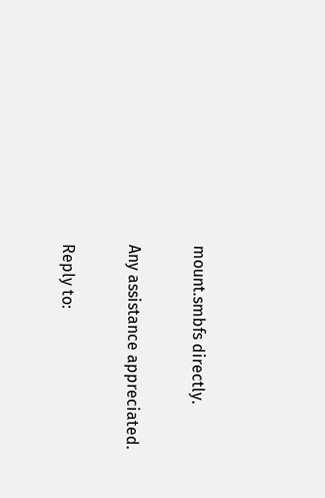mount.smbfs directly.

Any assistance appreciated.

Reply to: